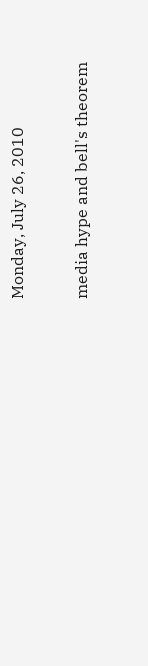Monday, July 26, 2010

media hype and bell's theorem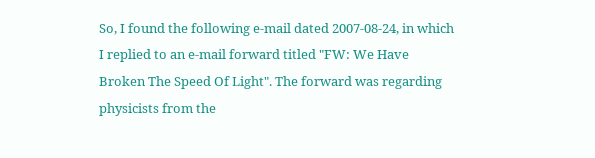So, I found the following e-mail dated 2007-08-24, in which I replied to an e-mail forward titled "FW: We Have Broken The Speed Of Light". The forward was regarding physicists from the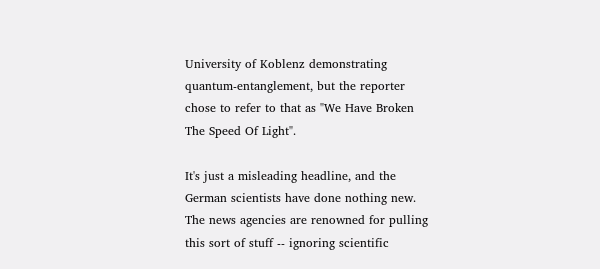University of Koblenz demonstrating quantum-entanglement, but the reporter chose to refer to that as "We Have Broken The Speed Of Light".

It's just a misleading headline, and the German scientists have done nothing new. The news agencies are renowned for pulling this sort of stuff -- ignoring scientific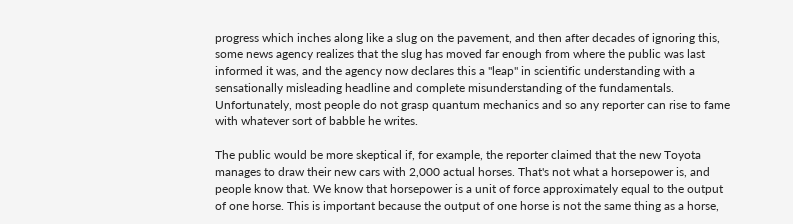progress which inches along like a slug on the pavement, and then after decades of ignoring this, some news agency realizes that the slug has moved far enough from where the public was last informed it was, and the agency now declares this a "leap" in scientific understanding with a sensationally misleading headline and complete misunderstanding of the fundamentals. Unfortunately, most people do not grasp quantum mechanics and so any reporter can rise to fame with whatever sort of babble he writes.

The public would be more skeptical if, for example, the reporter claimed that the new Toyota manages to draw their new cars with 2,000 actual horses. That's not what a horsepower is, and people know that. We know that horsepower is a unit of force approximately equal to the output of one horse. This is important because the output of one horse is not the same thing as a horse,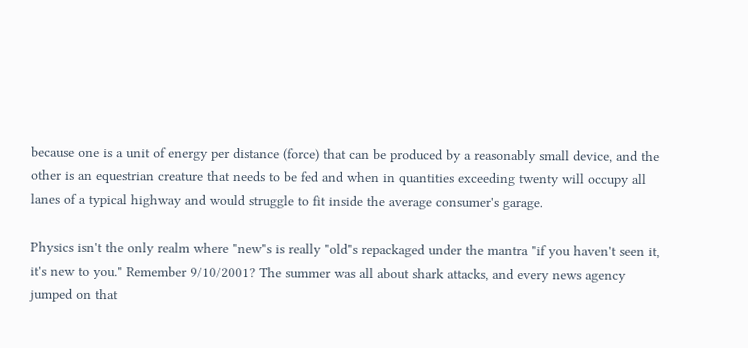because one is a unit of energy per distance (force) that can be produced by a reasonably small device, and the other is an equestrian creature that needs to be fed and when in quantities exceeding twenty will occupy all lanes of a typical highway and would struggle to fit inside the average consumer's garage.

Physics isn't the only realm where "new"s is really "old"s repackaged under the mantra "if you haven't seen it, it's new to you." Remember 9/10/2001? The summer was all about shark attacks, and every news agency jumped on that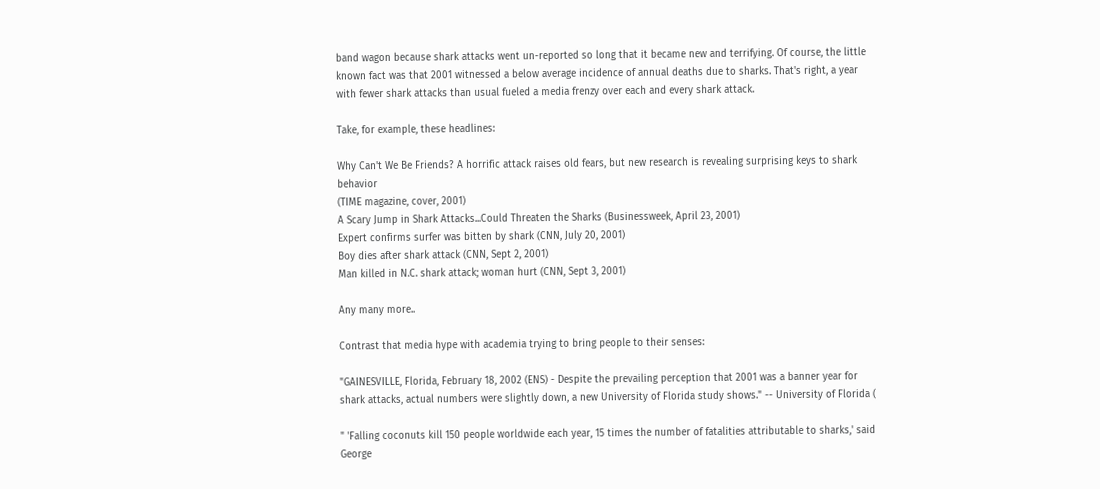band wagon because shark attacks went un-reported so long that it became new and terrifying. Of course, the little known fact was that 2001 witnessed a below average incidence of annual deaths due to sharks. That's right, a year with fewer shark attacks than usual fueled a media frenzy over each and every shark attack.

Take, for example, these headlines:

Why Can't We Be Friends? A horrific attack raises old fears, but new research is revealing surprising keys to shark behavior
(TIME magazine, cover, 2001)
A Scary Jump in Shark Attacks...Could Threaten the Sharks (Businessweek, April 23, 2001)
Expert confirms surfer was bitten by shark (CNN, July 20, 2001)
Boy dies after shark attack (CNN, Sept 2, 2001)
Man killed in N.C. shark attack; woman hurt (CNN, Sept 3, 2001)

Any many more..

Contrast that media hype with academia trying to bring people to their senses:

"GAINESVILLE, Florida, February 18, 2002 (ENS) - Despite the prevailing perception that 2001 was a banner year for shark attacks, actual numbers were slightly down, a new University of Florida study shows." -- University of Florida (

" 'Falling coconuts kill 150 people worldwide each year, 15 times the number of fatalities attributable to sharks,' said George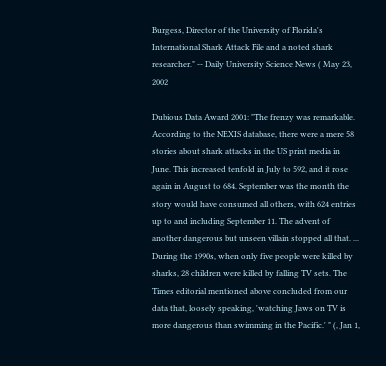Burgess, Director of the University of Florida's International Shark Attack File and a noted shark researcher." -- Daily University Science News ( May 23, 2002

Dubious Data Award 2001: "The frenzy was remarkable. According to the NEXIS database, there were a mere 58 stories about shark attacks in the US print media in June. This increased tenfold in July to 592, and it rose again in August to 684. September was the month the story would have consumed all others, with 624 entries up to and including September 11. The advent of another dangerous but unseen villain stopped all that. ... During the 1990s, when only five people were killed by sharks, 28 children were killed by falling TV sets. The Times editorial mentioned above concluded from our data that, loosely speaking, 'watching Jaws on TV is more dangerous than swimming in the Pacific.' " (, Jan 1,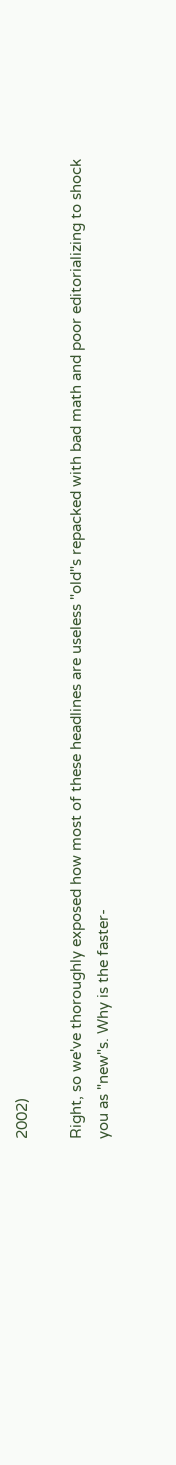2002)

Right, so we've thoroughly exposed how most of these headlines are useless "old"s repacked with bad math and poor editorializing to shock you as "new"s. Why is the faster-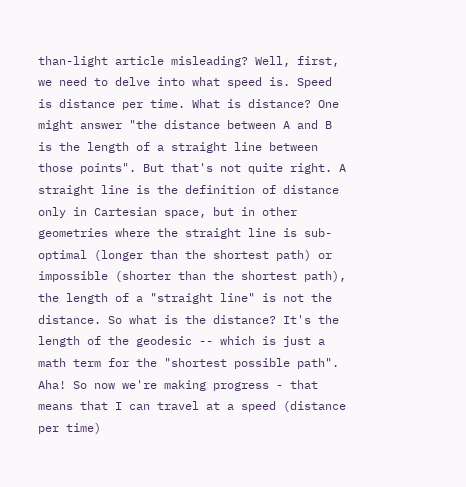than-light article misleading? Well, first, we need to delve into what speed is. Speed is distance per time. What is distance? One might answer "the distance between A and B is the length of a straight line between those points". But that's not quite right. A straight line is the definition of distance only in Cartesian space, but in other geometries where the straight line is sub-optimal (longer than the shortest path) or impossible (shorter than the shortest path), the length of a "straight line" is not the distance. So what is the distance? It's the length of the geodesic -- which is just a math term for the "shortest possible path". Aha! So now we're making progress - that means that I can travel at a speed (distance per time)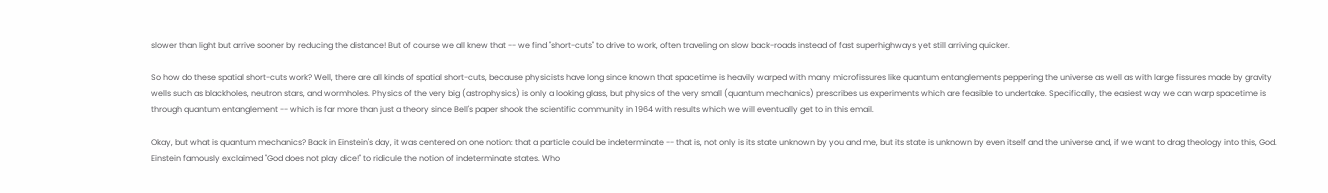slower than light but arrive sooner by reducing the distance! But of course we all knew that -- we find "short-cuts" to drive to work, often traveling on slow back-roads instead of fast superhighways yet still arriving quicker.

So how do these spatial short-cuts work? Well, there are all kinds of spatial short-cuts, because physicists have long since known that spacetime is heavily warped with many microfissures like quantum entanglements peppering the universe as well as with large fissures made by gravity wells such as blackholes, neutron stars, and wormholes. Physics of the very big (astrophysics) is only a looking glass, but physics of the very small (quantum mechanics) prescribes us experiments which are feasible to undertake. Specifically, the easiest way we can warp spacetime is through quantum entanglement -- which is far more than just a theory since Bell's paper shook the scientific community in 1964 with results which we will eventually get to in this email.

Okay, but what is quantum mechanics? Back in Einstein's day, it was centered on one notion: that a particle could be indeterminate -- that is, not only is its state unknown by you and me, but its state is unknown by even itself and the universe and, if we want to drag theology into this, God. Einstein famously exclaimed "God does not play dice!" to ridicule the notion of indeterminate states. Who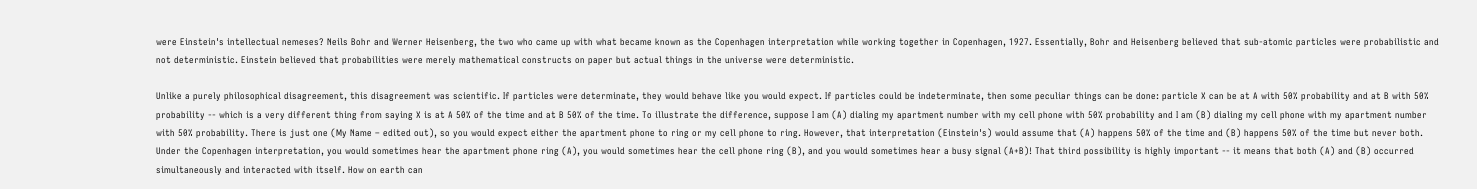were Einstein's intellectual nemeses? Neils Bohr and Werner Heisenberg, the two who came up with what became known as the Copenhagen interpretation while working together in Copenhagen, 1927. Essentially, Bohr and Heisenberg believed that sub-atomic particles were probabilistic and not deterministic. Einstein believed that probabilities were merely mathematical constructs on paper but actual things in the universe were deterministic.

Unlike a purely philosophical disagreement, this disagreement was scientific. If particles were determinate, they would behave like you would expect. If particles could be indeterminate, then some peculiar things can be done: particle X can be at A with 50% probability and at B with 50% probability -- which is a very different thing from saying X is at A 50% of the time and at B 50% of the time. To illustrate the difference, suppose I am (A) dialing my apartment number with my cell phone with 50% probability and I am (B) dialing my cell phone with my apartment number with 50% probability. There is just one (My Name – edited out), so you would expect either the apartment phone to ring or my cell phone to ring. However, that interpretation (Einstein's) would assume that (A) happens 50% of the time and (B) happens 50% of the time but never both. Under the Copenhagen interpretation, you would sometimes hear the apartment phone ring (A), you would sometimes hear the cell phone ring (B), and you would sometimes hear a busy signal (A+B)! That third possibility is highly important -- it means that both (A) and (B) occurred simultaneously and interacted with itself. How on earth can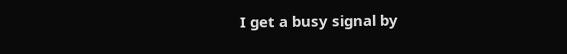I get a busy signal by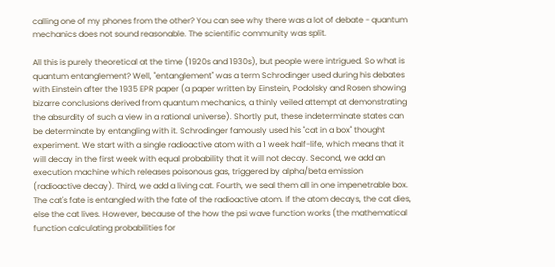calling one of my phones from the other? You can see why there was a lot of debate - quantum mechanics does not sound reasonable. The scientific community was split.

All this is purely theoretical at the time (1920s and 1930s), but people were intrigued. So what is quantum entanglement? Well, "entanglement" was a term Schrodinger used during his debates with Einstein after the 1935 EPR paper (a paper written by Einstein, Podolsky and Rosen showing bizarre conclusions derived from quantum mechanics, a thinly veiled attempt at demonstrating the absurdity of such a view in a rational universe). Shortly put, these indeterminate states can be determinate by entangling with it. Schrodinger famously used his "cat in a box" thought experiment. We start with a single radioactive atom with a 1 week half-life, which means that it will decay in the first week with equal probability that it will not decay. Second, we add an execution machine which releases poisonous gas, triggered by alpha/beta emission (radioactive decay). Third, we add a living cat. Fourth, we seal them all in one impenetrable box. The cat's fate is entangled with the fate of the radioactive atom. If the atom decays, the cat dies, else the cat lives. However, because of the how the psi wave function works (the mathematical function calculating probabilities for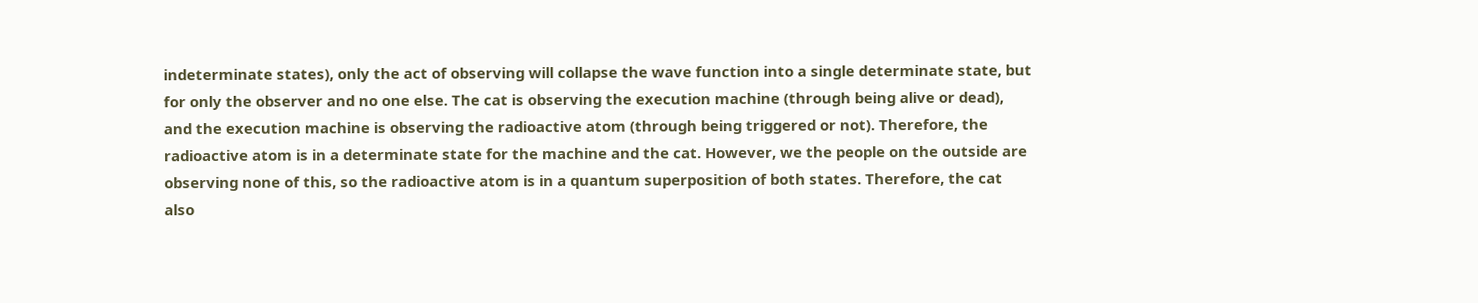indeterminate states), only the act of observing will collapse the wave function into a single determinate state, but for only the observer and no one else. The cat is observing the execution machine (through being alive or dead), and the execution machine is observing the radioactive atom (through being triggered or not). Therefore, the radioactive atom is in a determinate state for the machine and the cat. However, we the people on the outside are observing none of this, so the radioactive atom is in a quantum superposition of both states. Therefore, the cat also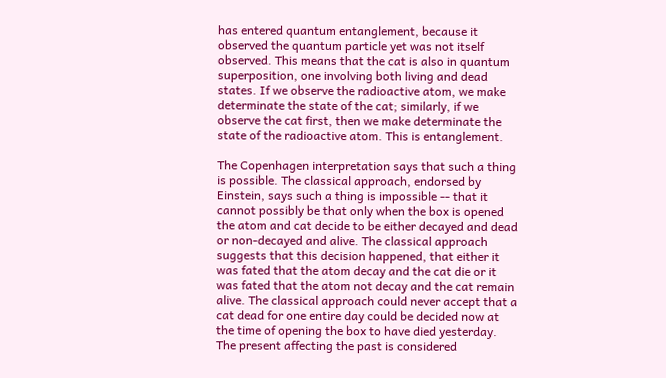has entered quantum entanglement, because it observed the quantum particle yet was not itself observed. This means that the cat is also in quantum superposition, one involving both living and dead states. If we observe the radioactive atom, we make determinate the state of the cat; similarly, if we observe the cat first, then we make determinate the state of the radioactive atom. This is entanglement.

The Copenhagen interpretation says that such a thing is possible. The classical approach, endorsed by Einstein, says such a thing is impossible -- that it cannot possibly be that only when the box is opened the atom and cat decide to be either decayed and dead or non-decayed and alive. The classical approach suggests that this decision happened, that either it was fated that the atom decay and the cat die or it was fated that the atom not decay and the cat remain alive. The classical approach could never accept that a cat dead for one entire day could be decided now at the time of opening the box to have died yesterday. The present affecting the past is considered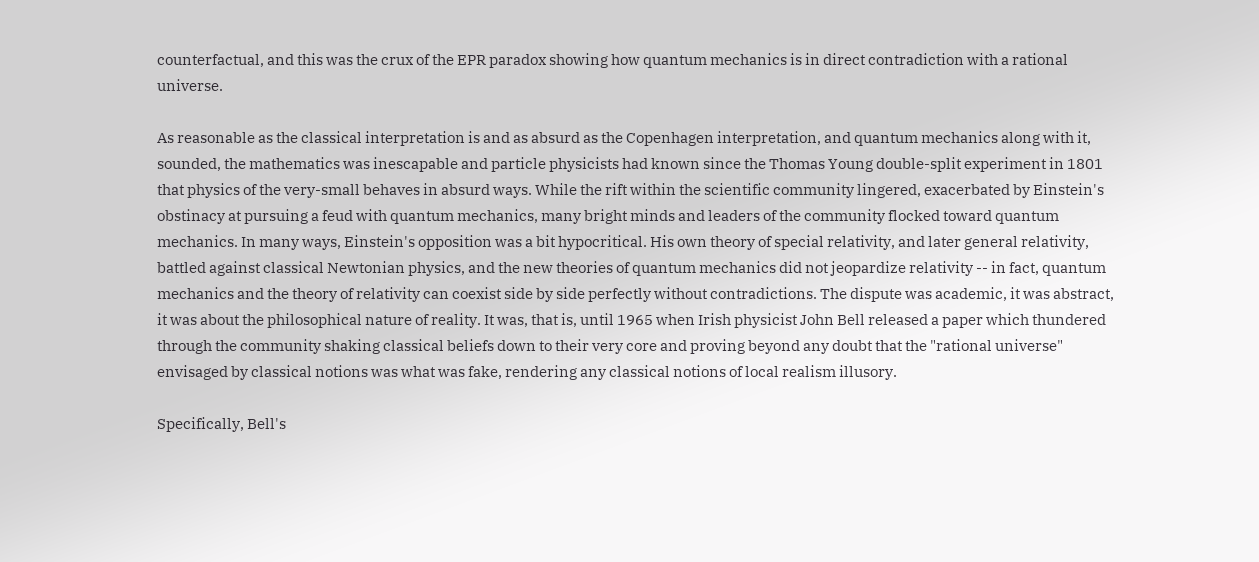counterfactual, and this was the crux of the EPR paradox showing how quantum mechanics is in direct contradiction with a rational universe.

As reasonable as the classical interpretation is and as absurd as the Copenhagen interpretation, and quantum mechanics along with it, sounded, the mathematics was inescapable and particle physicists had known since the Thomas Young double-split experiment in 1801 that physics of the very-small behaves in absurd ways. While the rift within the scientific community lingered, exacerbated by Einstein's obstinacy at pursuing a feud with quantum mechanics, many bright minds and leaders of the community flocked toward quantum mechanics. In many ways, Einstein's opposition was a bit hypocritical. His own theory of special relativity, and later general relativity, battled against classical Newtonian physics, and the new theories of quantum mechanics did not jeopardize relativity -- in fact, quantum mechanics and the theory of relativity can coexist side by side perfectly without contradictions. The dispute was academic, it was abstract, it was about the philosophical nature of reality. It was, that is, until 1965 when Irish physicist John Bell released a paper which thundered through the community shaking classical beliefs down to their very core and proving beyond any doubt that the "rational universe" envisaged by classical notions was what was fake, rendering any classical notions of local realism illusory.

Specifically, Bell's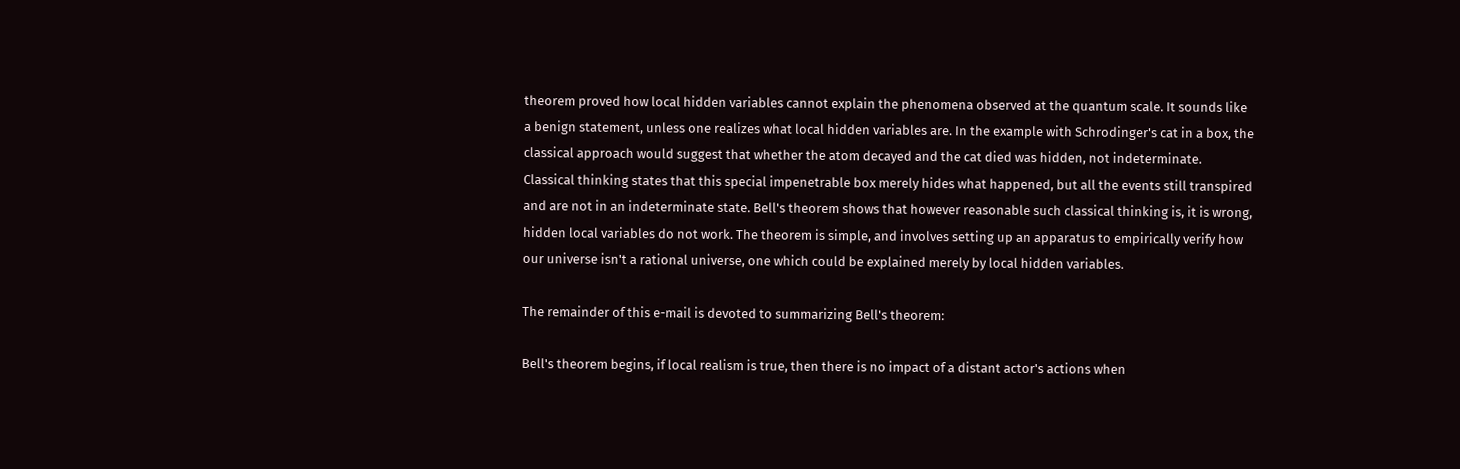theorem proved how local hidden variables cannot explain the phenomena observed at the quantum scale. It sounds like a benign statement, unless one realizes what local hidden variables are. In the example with Schrodinger's cat in a box, the classical approach would suggest that whether the atom decayed and the cat died was hidden, not indeterminate. Classical thinking states that this special impenetrable box merely hides what happened, but all the events still transpired and are not in an indeterminate state. Bell's theorem shows that however reasonable such classical thinking is, it is wrong, hidden local variables do not work. The theorem is simple, and involves setting up an apparatus to empirically verify how our universe isn't a rational universe, one which could be explained merely by local hidden variables.

The remainder of this e-mail is devoted to summarizing Bell's theorem:

Bell's theorem begins, if local realism is true, then there is no impact of a distant actor's actions when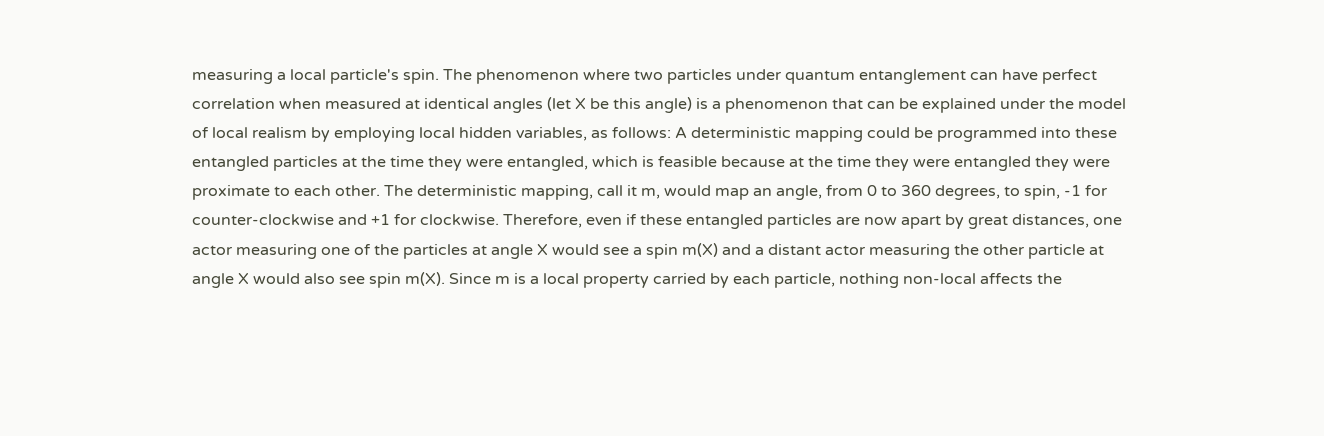measuring a local particle's spin. The phenomenon where two particles under quantum entanglement can have perfect correlation when measured at identical angles (let X be this angle) is a phenomenon that can be explained under the model of local realism by employing local hidden variables, as follows: A deterministic mapping could be programmed into these entangled particles at the time they were entangled, which is feasible because at the time they were entangled they were proximate to each other. The deterministic mapping, call it m, would map an angle, from 0 to 360 degrees, to spin, -1 for counter-clockwise and +1 for clockwise. Therefore, even if these entangled particles are now apart by great distances, one actor measuring one of the particles at angle X would see a spin m(X) and a distant actor measuring the other particle at angle X would also see spin m(X). Since m is a local property carried by each particle, nothing non-local affects the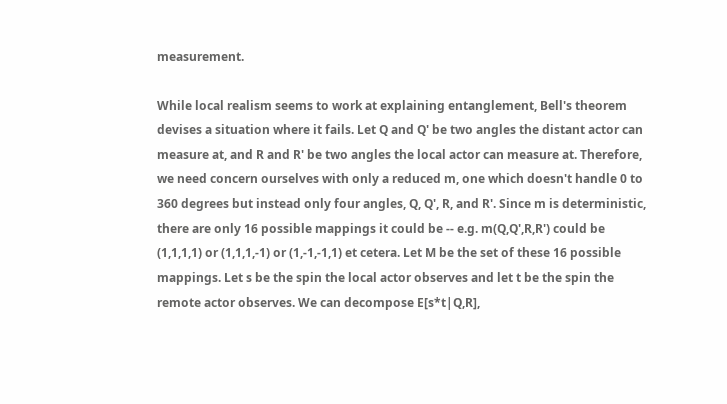measurement.

While local realism seems to work at explaining entanglement, Bell's theorem devises a situation where it fails. Let Q and Q' be two angles the distant actor can measure at, and R and R' be two angles the local actor can measure at. Therefore, we need concern ourselves with only a reduced m, one which doesn't handle 0 to 360 degrees but instead only four angles, Q, Q', R, and R'. Since m is deterministic, there are only 16 possible mappings it could be -- e.g. m(Q,Q',R,R') could be (1,1,1,1) or (1,1,1,-1) or (1,-1,-1,1) et cetera. Let M be the set of these 16 possible mappings. Let s be the spin the local actor observes and let t be the spin the remote actor observes. We can decompose E[s*t|Q,R],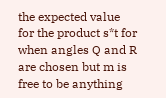the expected value for the product s*t for when angles Q and R are chosen but m is free to be anything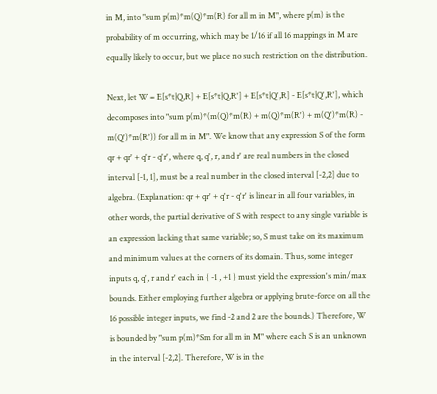in M, into "sum p(m)*m(Q)*m(R) for all m in M", where p(m) is the probability of m occurring, which may be 1/16 if all 16 mappings in M are equally likely to occur, but we place no such restriction on the distribution.

Next, let W = E[s*t|Q,R] + E[s*t|Q,R'] + E[s*t|Q',R] - E[s*t|Q',R'], which decomposes into "sum p(m)*(m(Q)*m(R) + m(Q)*m(R') + m(Q')*m(R) - m(Q')*m(R')) for all m in M". We know that any expression S of the form qr + qr' + q'r - q'r', where q, q', r, and r' are real numbers in the closed interval [-1, 1], must be a real number in the closed interval [-2,2] due to algebra. (Explanation: qr + qr' + q'r - q'r' is linear in all four variables, in other words, the partial derivative of S with respect to any single variable is an expression lacking that same variable; so, S must take on its maximum and minimum values at the corners of its domain. Thus, some integer inputs q, q', r and r' each in { -1 , +1 } must yield the expression's min/max bounds. Either employing further algebra or applying brute-force on all the 16 possible integer inputs, we find -2 and 2 are the bounds.) Therefore, W is bounded by "sum p(m)*Sm for all m in M" where each S is an unknown in the interval [-2,2]. Therefore, W is in the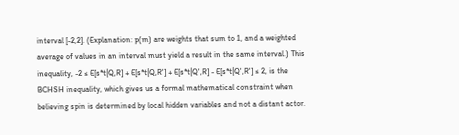interval [-2,2]. (Explanation: p(m) are weights that sum to 1, and a weighted average of values in an interval must yield a result in the same interval.) This inequality, -2 ≤ E[s*t|Q,R] + E[s*t|Q,R'] + E[s*t|Q',R] - E[s*t|Q',R'] ≤ 2, is the BCHSH inequality, which gives us a formal mathematical constraint when believing spin is determined by local hidden variables and not a distant actor.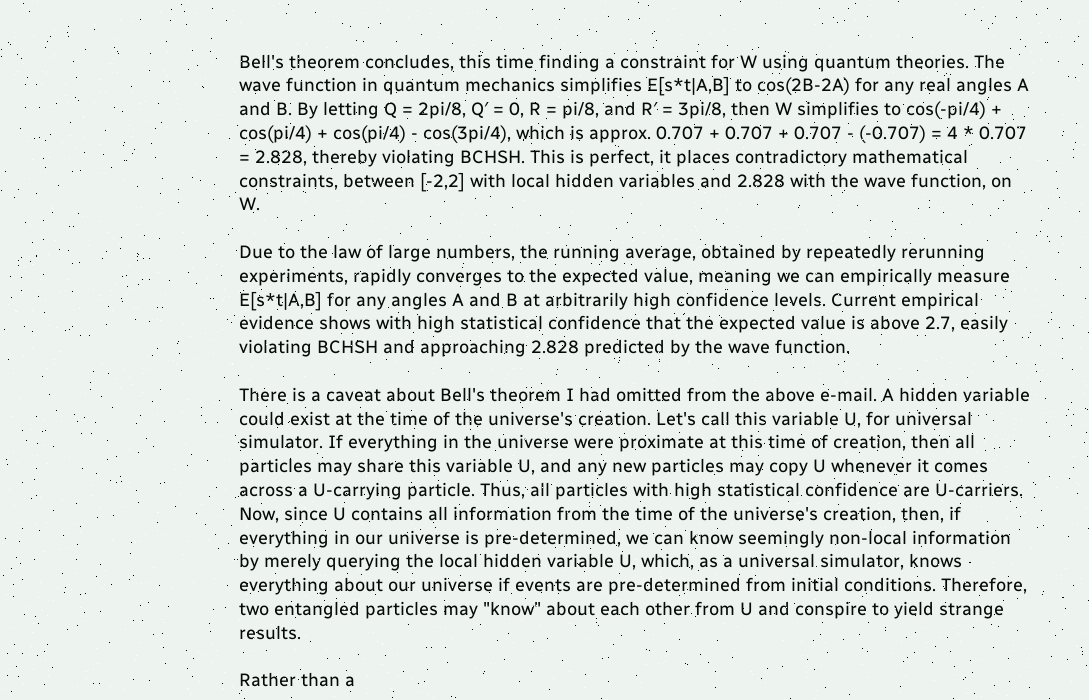Bell's theorem concludes, this time finding a constraint for W using quantum theories. The wave function in quantum mechanics simplifies E[s*t|A,B] to cos(2B-2A) for any real angles A and B. By letting Q = 2pi/8, Q′ = 0, R = pi/8, and R′ = 3pi/8, then W simplifies to cos(-pi/4) + cos(pi/4) + cos(pi/4) - cos(3pi/4), which is approx. 0.707 + 0.707 + 0.707 - (-0.707) = 4 * 0.707 = 2.828, thereby violating BCHSH. This is perfect, it places contradictory mathematical constraints, between [-2,2] with local hidden variables and 2.828 with the wave function, on W.

Due to the law of large numbers, the running average, obtained by repeatedly rerunning experiments, rapidly converges to the expected value, meaning we can empirically measure E[s*t|A,B] for any angles A and B at arbitrarily high confidence levels. Current empirical evidence shows with high statistical confidence that the expected value is above 2.7, easily violating BCHSH and approaching 2.828 predicted by the wave function.

There is a caveat about Bell's theorem I had omitted from the above e-mail. A hidden variable could exist at the time of the universe's creation. Let's call this variable U, for universal simulator. If everything in the universe were proximate at this time of creation, then all particles may share this variable U, and any new particles may copy U whenever it comes across a U-carrying particle. Thus, all particles with high statistical confidence are U-carriers. Now, since U contains all information from the time of the universe's creation, then, if everything in our universe is pre-determined, we can know seemingly non-local information by merely querying the local hidden variable U, which, as a universal simulator, knows everything about our universe if events are pre-determined from initial conditions. Therefore, two entangled particles may "know" about each other from U and conspire to yield strange results.

Rather than a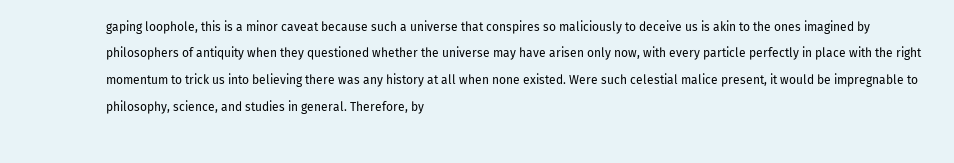gaping loophole, this is a minor caveat because such a universe that conspires so maliciously to deceive us is akin to the ones imagined by philosophers of antiquity when they questioned whether the universe may have arisen only now, with every particle perfectly in place with the right momentum to trick us into believing there was any history at all when none existed. Were such celestial malice present, it would be impregnable to philosophy, science, and studies in general. Therefore, by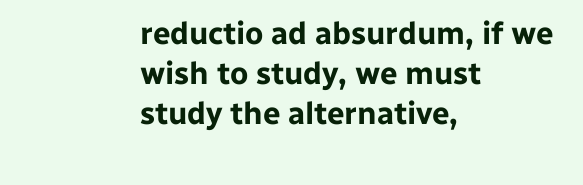reductio ad absurdum, if we wish to study, we must study the alternative,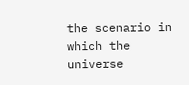the scenario in which the universe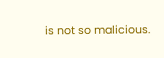is not so malicious.